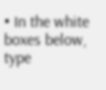• In the white boxes below, type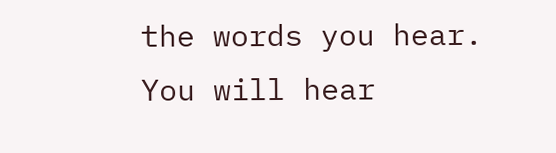the words you hear. You will hear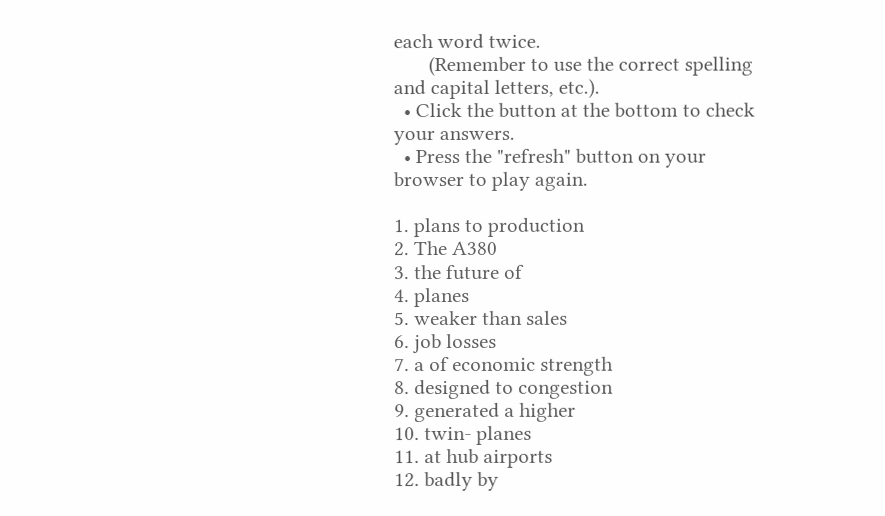each word twice.
       (Remember to use the correct spelling and capital letters, etc.).
  • Click the button at the bottom to check your answers.
  • Press the "refresh" button on your browser to play again.

1. plans to production
2. The A380
3. the future of
4. planes
5. weaker than sales
6. job losses
7. a of economic strength
8. designed to congestion
9. generated a higher
10. twin- planes
11. at hub airports
12. badly by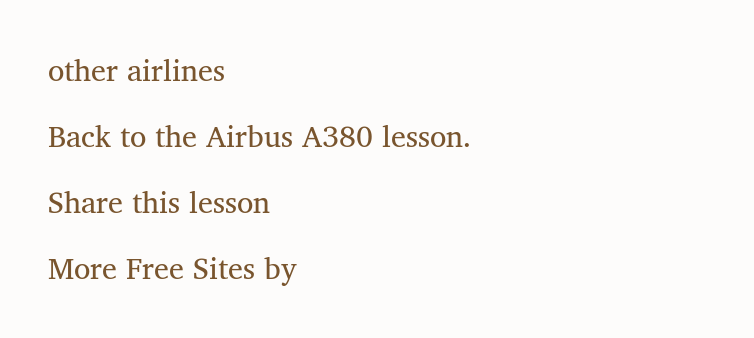other airlines

Back to the Airbus A380 lesson.

Share this lesson

More Free Sites by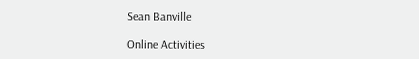Sean Banville

Online Activities